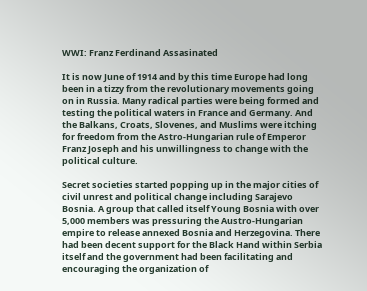WWI: Franz Ferdinand Assasinated

It is now June of 1914 and by this time Europe had long been in a tizzy from the revolutionary movements going on in Russia. Many radical parties were being formed and testing the political waters in France and Germany. And the Balkans, Croats, Slovenes, and Muslims were itching for freedom from the Astro-Hungarian rule of Emperor Franz Joseph and his unwillingness to change with the political culture.

Secret societies started popping up in the major cities of civil unrest and political change including Sarajevo Bosnia. A group that called itself Young Bosnia with over 5,000 members was pressuring the Austro-Hungarian empire to release annexed Bosnia and Herzegovina. There had been decent support for the Black Hand within Serbia itself and the government had been facilitating and encouraging the organization of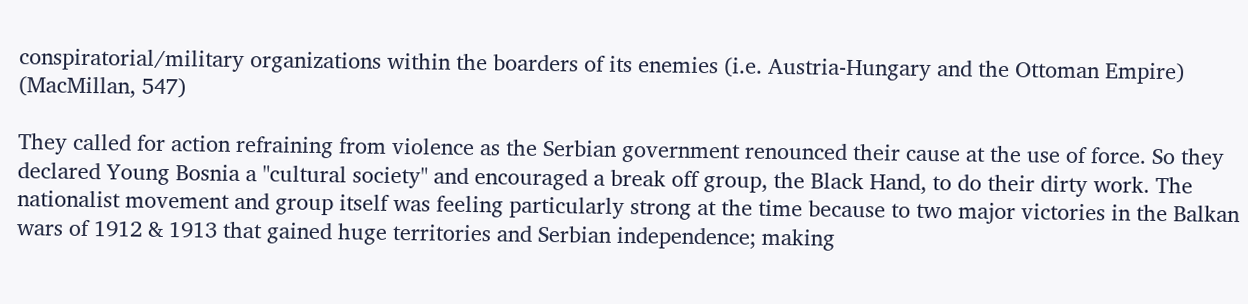conspiratorial/military organizations within the boarders of its enemies (i.e. Austria-Hungary and the Ottoman Empire) (MacMillan, 547)

They called for action refraining from violence as the Serbian government renounced their cause at the use of force. So they declared Young Bosnia a "cultural society" and encouraged a break off group, the Black Hand, to do their dirty work. The nationalist movement and group itself was feeling particularly strong at the time because to two major victories in the Balkan wars of 1912 & 1913 that gained huge territories and Serbian independence; making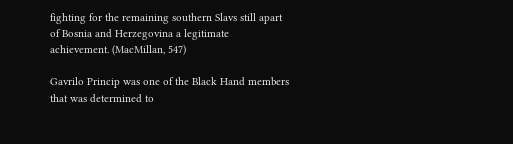fighting for the remaining southern Slavs still apart of Bosnia and Herzegovina a legitimate achievement. (MacMillan, 547)

Gavrilo Princip was one of the Black Hand members that was determined to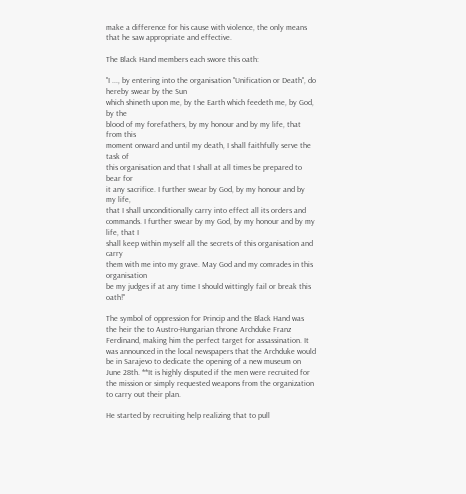make a difference for his cause with violence, the only means that he saw appropriate and effective.

The Black Hand members each swore this oath:

"I ..., by entering into the organisation "Unification or Death", do hereby swear by the Sun
which shineth upon me, by the Earth which feedeth me, by God, by the
blood of my forefathers, by my honour and by my life, that from this
moment onward and until my death, I shall faithfully serve the task of
this organisation and that I shall at all times be prepared to bear for
it any sacrifice. I further swear by God, by my honour and by my life,
that I shall unconditionally carry into effect all its orders and
commands. I further swear by my God, by my honour and by my life, that I
shall keep within myself all the secrets of this organisation and carry
them with me into my grave. May God and my comrades in this organisation
be my judges if at any time I should wittingly fail or break this oath!"

The symbol of oppression for Princip and the Black Hand was the heir the to Austro-Hungarian throne Archduke Franz Ferdinand, making him the perfect target for assassination. It was announced in the local newspapers that the Archduke would be in Sarajevo to dedicate the opening of a new museum on June 28th. **It is highly disputed if the men were recruited for the mission or simply requested weapons from the organization to carry out their plan.

He started by recruiting help realizing that to pull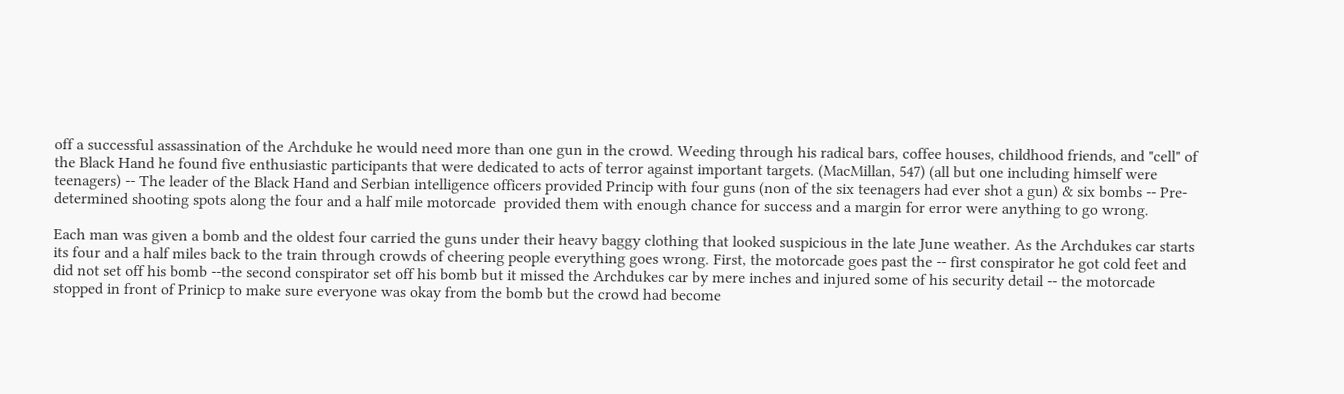off a successful assassination of the Archduke he would need more than one gun in the crowd. Weeding through his radical bars, coffee houses, childhood friends, and "cell" of the Black Hand he found five enthusiastic participants that were dedicated to acts of terror against important targets. (MacMillan, 547) (all but one including himself were teenagers) -- The leader of the Black Hand and Serbian intelligence officers provided Princip with four guns (non of the six teenagers had ever shot a gun) & six bombs -- Pre-determined shooting spots along the four and a half mile motorcade  provided them with enough chance for success and a margin for error were anything to go wrong.

Each man was given a bomb and the oldest four carried the guns under their heavy baggy clothing that looked suspicious in the late June weather. As the Archdukes car starts its four and a half miles back to the train through crowds of cheering people everything goes wrong. First, the motorcade goes past the -- first conspirator he got cold feet and did not set off his bomb --the second conspirator set off his bomb but it missed the Archdukes car by mere inches and injured some of his security detail -- the motorcade stopped in front of Prinicp to make sure everyone was okay from the bomb but the crowd had become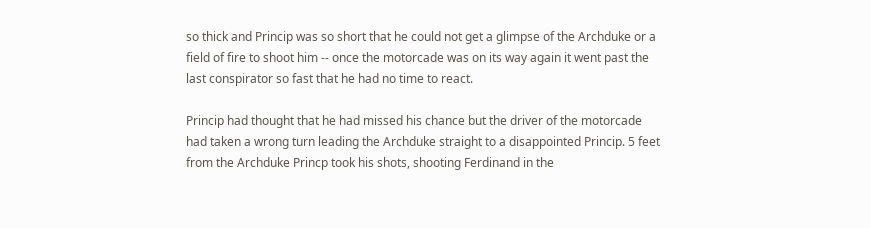so thick and Princip was so short that he could not get a glimpse of the Archduke or a field of fire to shoot him -- once the motorcade was on its way again it went past the last conspirator so fast that he had no time to react.

Princip had thought that he had missed his chance but the driver of the motorcade had taken a wrong turn leading the Archduke straight to a disappointed Princip. 5 feet from the Archduke Princp took his shots, shooting Ferdinand in the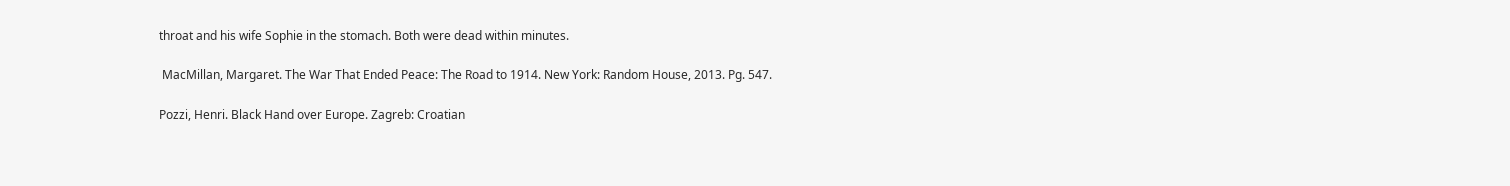throat and his wife Sophie in the stomach. Both were dead within minutes.

 MacMillan, Margaret. The War That Ended Peace: The Road to 1914. New York: Random House, 2013. Pg. 547.

Pozzi, Henri. Black Hand over Europe. Zagreb: Croatian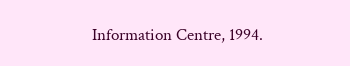Information Centre, 1994.